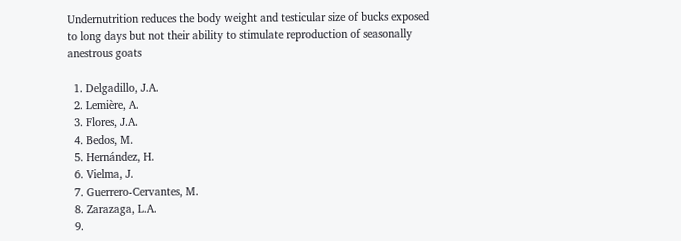Undernutrition reduces the body weight and testicular size of bucks exposed to long days but not their ability to stimulate reproduction of seasonally anestrous goats

  1. Delgadillo, J.A.
  2. Lemière, A.
  3. Flores, J.A.
  4. Bedos, M.
  5. Hernández, H.
  6. Vielma, J.
  7. Guerrero-Cervantes, M.
  8. Zarazaga, L.A.
  9.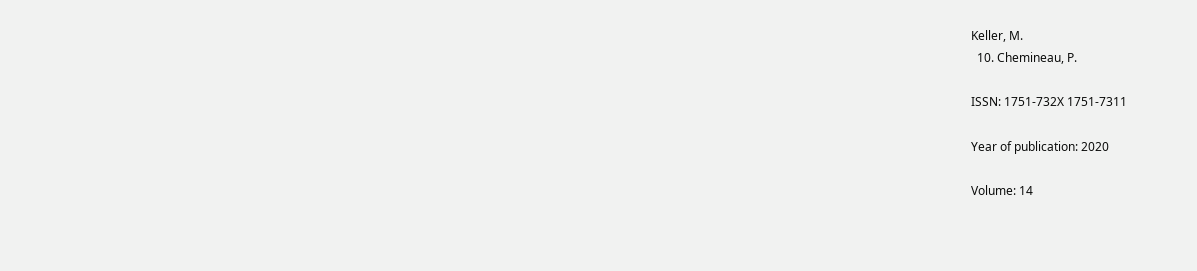Keller, M.
  10. Chemineau, P.

ISSN: 1751-732X 1751-7311

Year of publication: 2020

Volume: 14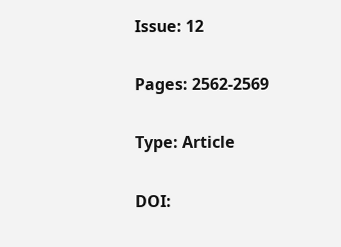Issue: 12

Pages: 2562-2569

Type: Article

DOI: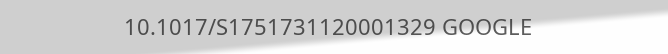10.1017/S1751731120001329 GOOGLE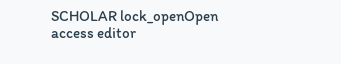SCHOLAR lock_openOpen access editor